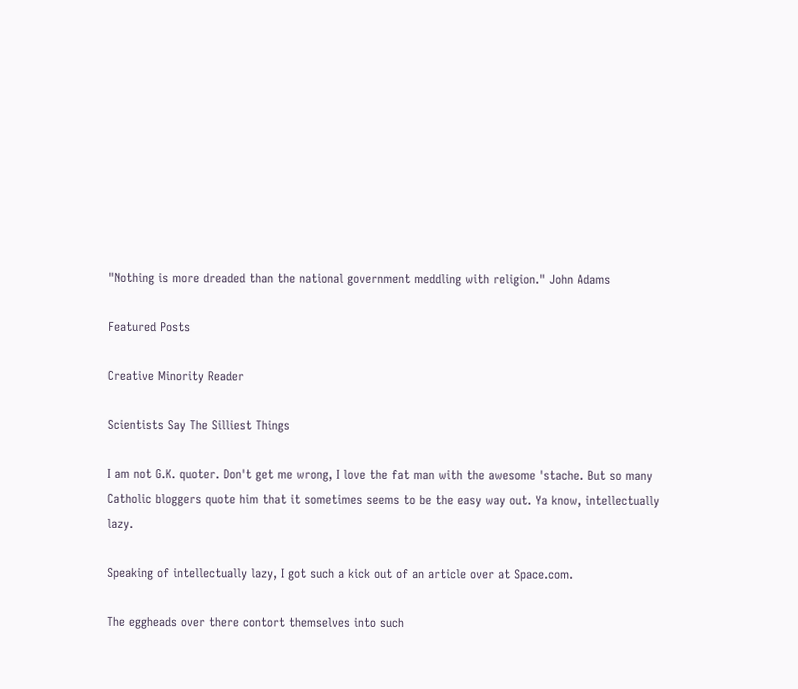"Nothing is more dreaded than the national government meddling with religion." John Adams

Featured Posts

Creative Minority Reader

Scientists Say The Silliest Things

I am not G.K. quoter. Don't get me wrong, I love the fat man with the awesome 'stache. But so many Catholic bloggers quote him that it sometimes seems to be the easy way out. Ya know, intellectually lazy.

Speaking of intellectually lazy, I got such a kick out of an article over at Space.com.

The eggheads over there contort themselves into such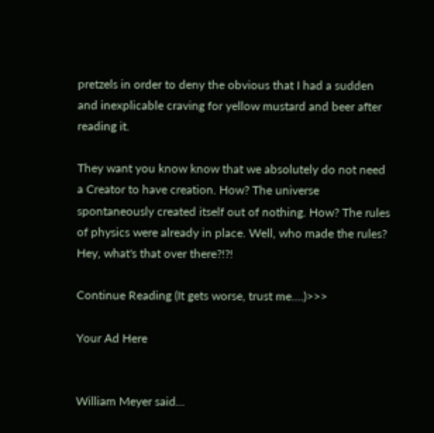pretzels in order to deny the obvious that I had a sudden and inexplicable craving for yellow mustard and beer after reading it.

They want you know know that we absolutely do not need a Creator to have creation. How? The universe spontaneously created itself out of nothing. How? The rules of physics were already in place. Well, who made the rules? Hey, what's that over there?!?!

Continue Reading (It gets worse, trust me....)>>>

Your Ad Here


William Meyer said...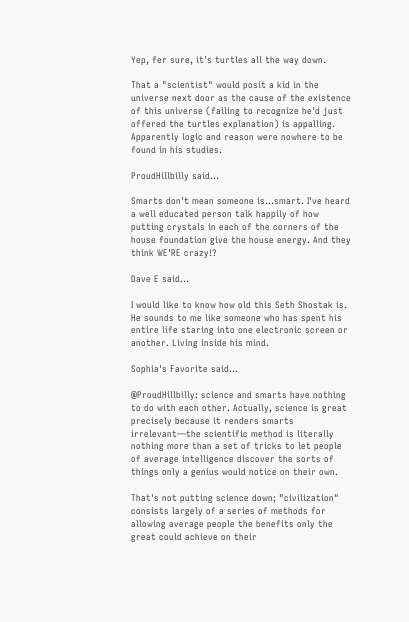Yep, fer sure, it's turtles all the way down.

That a "scientist" would posit a kid in the universe next door as the cause of the existence of this universe (failing to recognize he'd just offered the turtles explanation) is appalling. Apparently logic and reason were nowhere to be found in his studies.

ProudHillbilly said...

Smarts don't mean someone is...smart. I've heard a well educated person talk happily of how putting crystals in each of the corners of the house foundation give the house energy. And they think WE'RE crazy!?

Dave E said...

I would like to know how old this Seth Shostak is. He sounds to me like someone who has spent his entire life staring into one electronic screen or another. Living inside his mind.

Sophia's Favorite said...

@ProudHillbilly: science and smarts have nothing to do with each other. Actually, science is great precisely because it renders smarts irrelevant—the scientific method is literally nothing more than a set of tricks to let people of average intelligence discover the sorts of things only a genius would notice on their own.

That's not putting science down; "civilization" consists largely of a series of methods for allowing average people the benefits only the great could achieve on their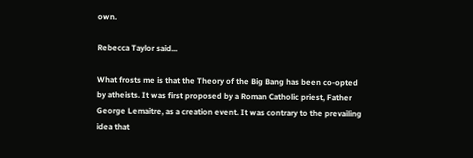own.

Rebecca Taylor said...

What frosts me is that the Theory of the Big Bang has been co-opted by atheists. It was first proposed by a Roman Catholic priest, Father George Lemaitre, as a creation event. It was contrary to the prevailing idea that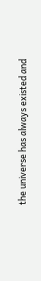the universe has always existed and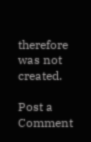therefore was not created.

Post a Comment